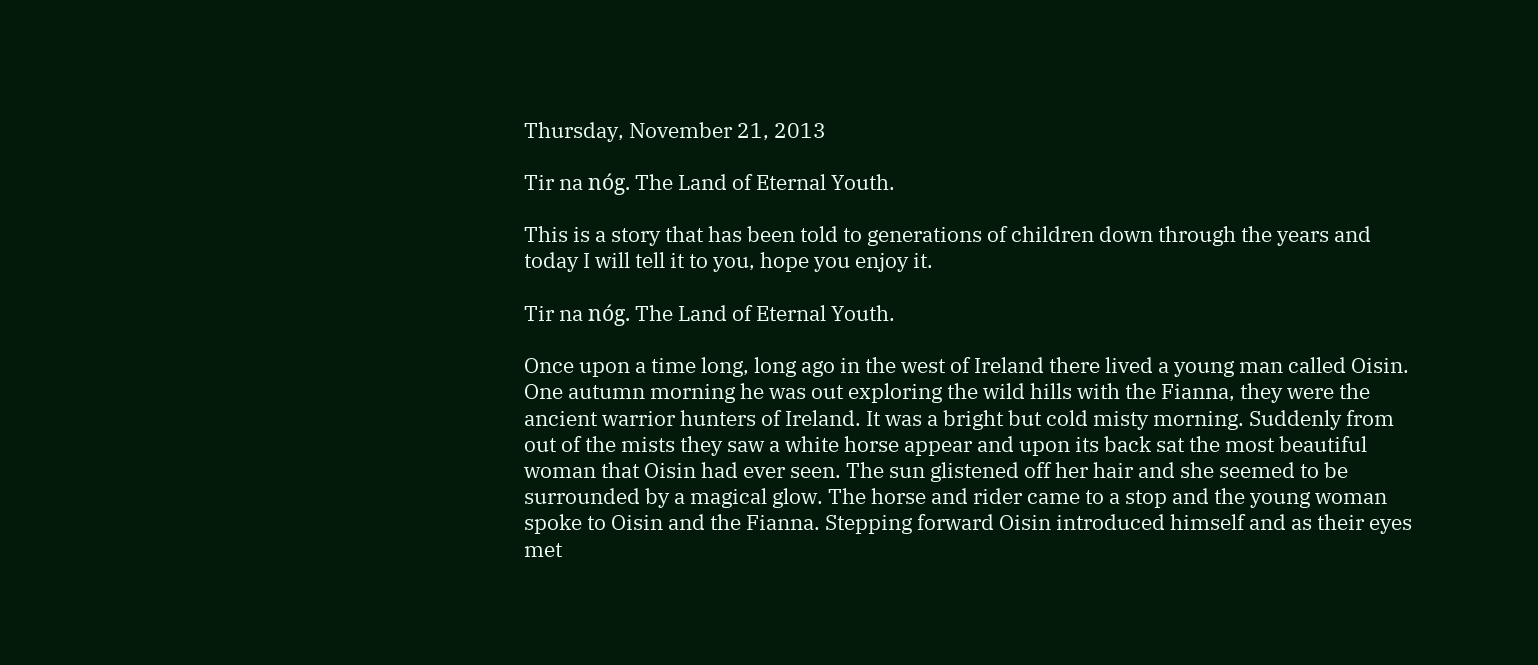Thursday, November 21, 2013

Tir na nóg. The Land of Eternal Youth.

This is a story that has been told to generations of children down through the years and today I will tell it to you, hope you enjoy it.

Tir na nóg. The Land of Eternal Youth.

Once upon a time long, long ago in the west of Ireland there lived a young man called Oisin.  One autumn morning he was out exploring the wild hills with the Fianna, they were the ancient warrior hunters of Ireland. It was a bright but cold misty morning. Suddenly from out of the mists they saw a white horse appear and upon its back sat the most beautiful woman that Oisin had ever seen. The sun glistened off her hair and she seemed to be surrounded by a magical glow. The horse and rider came to a stop and the young woman spoke to Oisin and the Fianna. Stepping forward Oisin introduced himself and as their eyes met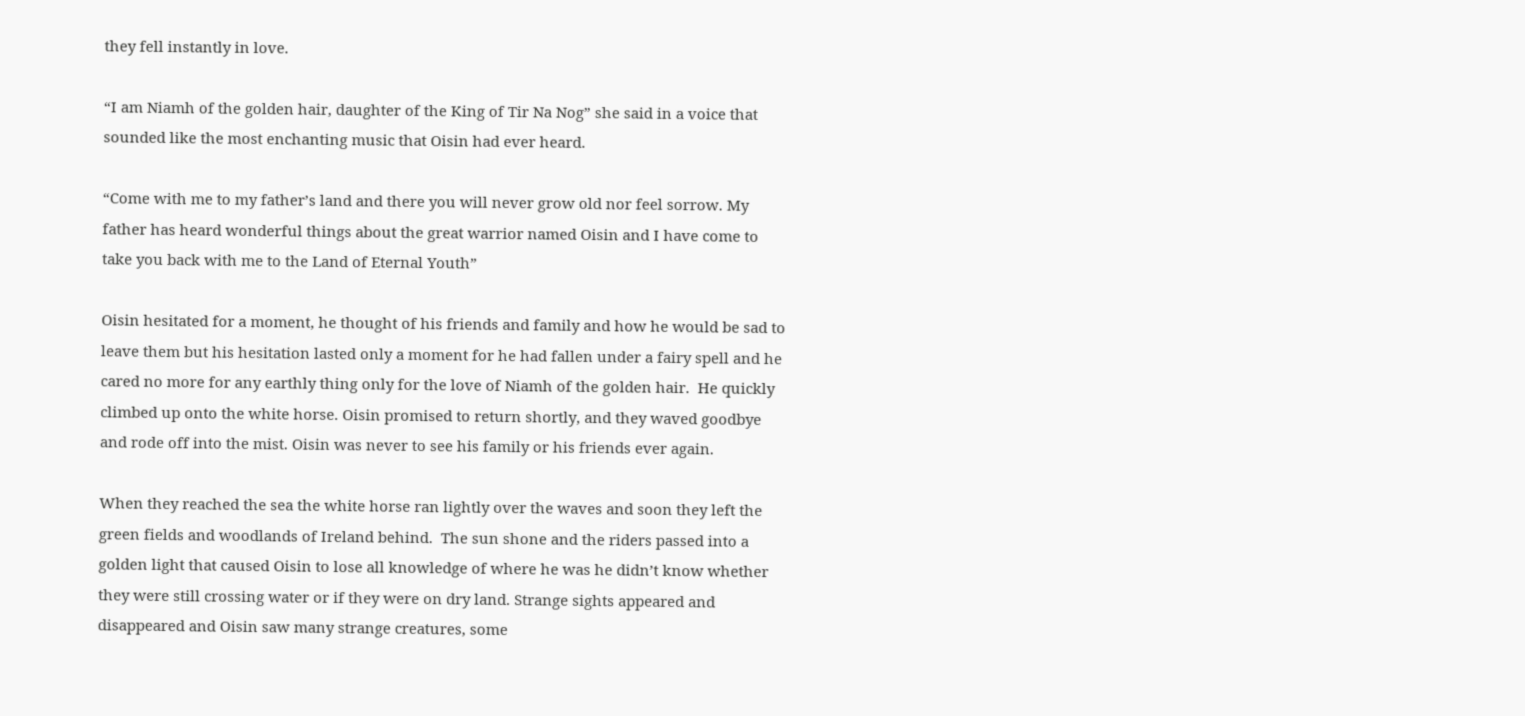they fell instantly in love.

“I am Niamh of the golden hair, daughter of the King of Tir Na Nog” she said in a voice that sounded like the most enchanting music that Oisin had ever heard.

“Come with me to my father’s land and there you will never grow old nor feel sorrow. My father has heard wonderful things about the great warrior named Oisin and I have come to take you back with me to the Land of Eternal Youth”

Oisin hesitated for a moment, he thought of his friends and family and how he would be sad to leave them but his hesitation lasted only a moment for he had fallen under a fairy spell and he cared no more for any earthly thing only for the love of Niamh of the golden hair.  He quickly climbed up onto the white horse. Oisin promised to return shortly, and they waved goodbye and rode off into the mist. Oisin was never to see his family or his friends ever again.

When they reached the sea the white horse ran lightly over the waves and soon they left the green fields and woodlands of Ireland behind.  The sun shone and the riders passed into a golden light that caused Oisin to lose all knowledge of where he was he didn’t know whether they were still crossing water or if they were on dry land. Strange sights appeared and disappeared and Oisin saw many strange creatures, some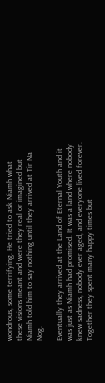wondrous, some terrifying. He tried to ask Niamh what these visions meant and were they real or imagined but Niamh told him to say nothing until they arrived at Tir Na Nog.

Eventually they arrived at the Land of Eternal Youth and it was just as Niamh had promised. It was a land where nobody knew sadness, nobody ever aged, and everyone lived forever.  Together they spent many happy times but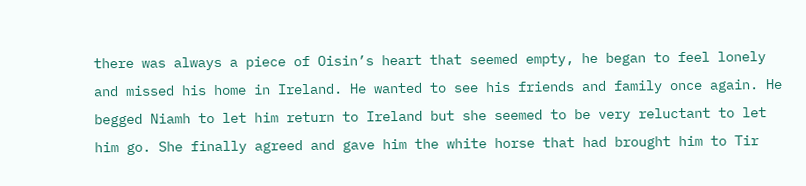there was always a piece of Oisin’s heart that seemed empty, he began to feel lonely and missed his home in Ireland. He wanted to see his friends and family once again. He begged Niamh to let him return to Ireland but she seemed to be very reluctant to let him go. She finally agreed and gave him the white horse that had brought him to Tir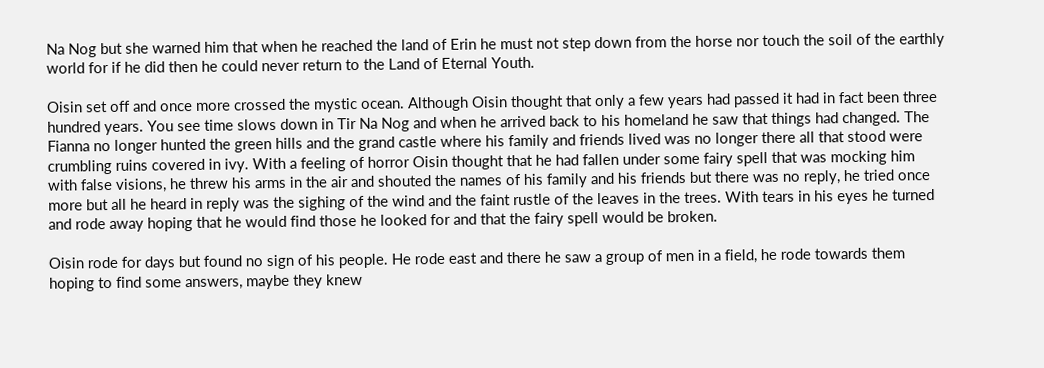Na Nog but she warned him that when he reached the land of Erin he must not step down from the horse nor touch the soil of the earthly world for if he did then he could never return to the Land of Eternal Youth.

Oisin set off and once more crossed the mystic ocean. Although Oisin thought that only a few years had passed it had in fact been three hundred years. You see time slows down in Tir Na Nog and when he arrived back to his homeland he saw that things had changed. The Fianna no longer hunted the green hills and the grand castle where his family and friends lived was no longer there all that stood were crumbling ruins covered in ivy. With a feeling of horror Oisin thought that he had fallen under some fairy spell that was mocking him with false visions, he threw his arms in the air and shouted the names of his family and his friends but there was no reply, he tried once more but all he heard in reply was the sighing of the wind and the faint rustle of the leaves in the trees. With tears in his eyes he turned and rode away hoping that he would find those he looked for and that the fairy spell would be broken.

Oisin rode for days but found no sign of his people. He rode east and there he saw a group of men in a field, he rode towards them hoping to find some answers, maybe they knew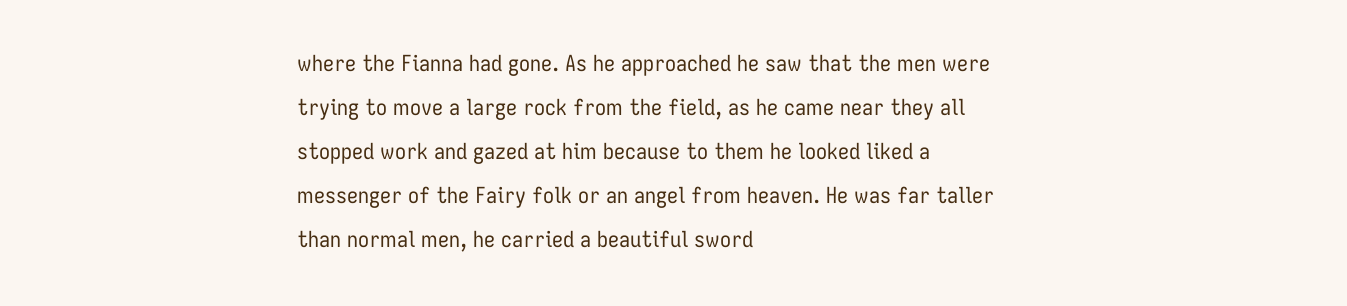where the Fianna had gone. As he approached he saw that the men were trying to move a large rock from the field, as he came near they all stopped work and gazed at him because to them he looked liked a messenger of the Fairy folk or an angel from heaven. He was far taller than normal men, he carried a beautiful sword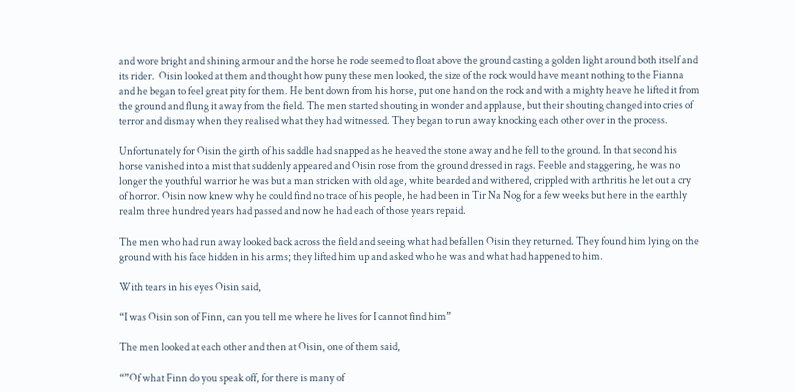and wore bright and shining armour and the horse he rode seemed to float above the ground casting a golden light around both itself and its rider.  Oisin looked at them and thought how puny these men looked, the size of the rock would have meant nothing to the Fianna and he began to feel great pity for them. He bent down from his horse, put one hand on the rock and with a mighty heave he lifted it from the ground and flung it away from the field. The men started shouting in wonder and applause, but their shouting changed into cries of terror and dismay when they realised what they had witnessed. They began to run away knocking each other over in the process.

Unfortunately for Oisin the girth of his saddle had snapped as he heaved the stone away and he fell to the ground. In that second his horse vanished into a mist that suddenly appeared and Oisin rose from the ground dressed in rags. Feeble and staggering, he was no longer the youthful warrior he was but a man stricken with old age, white bearded and withered, crippled with arthritis he let out a cry of horror. Oisin now knew why he could find no trace of his people, he had been in Tir Na Nog for a few weeks but here in the earthly realm three hundred years had passed and now he had each of those years repaid.

The men who had run away looked back across the field and seeing what had befallen Oisin they returned. They found him lying on the ground with his face hidden in his arms; they lifted him up and asked who he was and what had happened to him.

With tears in his eyes Oisin said,

“I was Oisin son of Finn, can you tell me where he lives for I cannot find him”

The men looked at each other and then at Oisin, one of them said,

“”Of what Finn do you speak off, for there is many of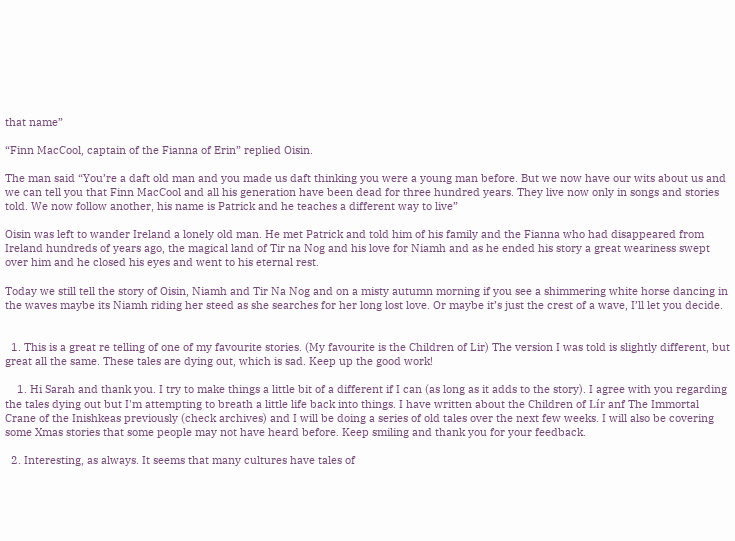that name”

“Finn MacCool, captain of the Fianna of Erin” replied Oisin.

The man said “You’re a daft old man and you made us daft thinking you were a young man before. But we now have our wits about us and we can tell you that Finn MacCool and all his generation have been dead for three hundred years. They live now only in songs and stories told. We now follow another, his name is Patrick and he teaches a different way to live”

Oisin was left to wander Ireland a lonely old man. He met Patrick and told him of his family and the Fianna who had disappeared from Ireland hundreds of years ago, the magical land of Tir na Nog and his love for Niamh and as he ended his story a great weariness swept over him and he closed his eyes and went to his eternal rest.

Today we still tell the story of Oisin, Niamh and Tir Na Nog and on a misty autumn morning if you see a shimmering white horse dancing in the waves maybe its Niamh riding her steed as she searches for her long lost love. Or maybe it’s just the crest of a wave, I’ll let you decide.


  1. This is a great re telling of one of my favourite stories. (My favourite is the Children of Lir) The version I was told is slightly different, but great all the same. These tales are dying out, which is sad. Keep up the good work!

    1. Hi Sarah and thank you. I try to make things a little bit of a different if I can (as long as it adds to the story). I agree with you regarding the tales dying out but I'm attempting to breath a little life back into things. I have written about the Children of Lír anf The Immortal Crane of the Inishkeas previously (check archives) and I will be doing a series of old tales over the next few weeks. I will also be covering some Xmas stories that some people may not have heard before. Keep smiling and thank you for your feedback.

  2. Interesting, as always. It seems that many cultures have tales of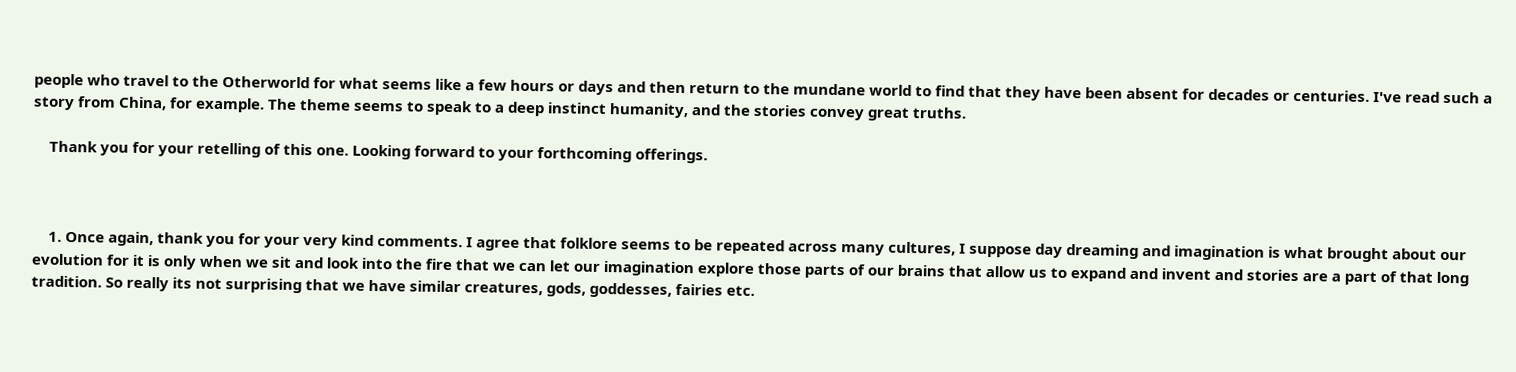people who travel to the Otherworld for what seems like a few hours or days and then return to the mundane world to find that they have been absent for decades or centuries. I've read such a story from China, for example. The theme seems to speak to a deep instinct humanity, and the stories convey great truths.

    Thank you for your retelling of this one. Looking forward to your forthcoming offerings.



    1. Once again, thank you for your very kind comments. I agree that folklore seems to be repeated across many cultures, I suppose day dreaming and imagination is what brought about our evolution for it is only when we sit and look into the fire that we can let our imagination explore those parts of our brains that allow us to expand and invent and stories are a part of that long tradition. So really its not surprising that we have similar creatures, gods, goddesses, fairies etc.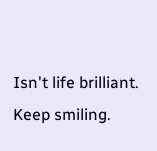Isn't life brilliant. Keep smiling.